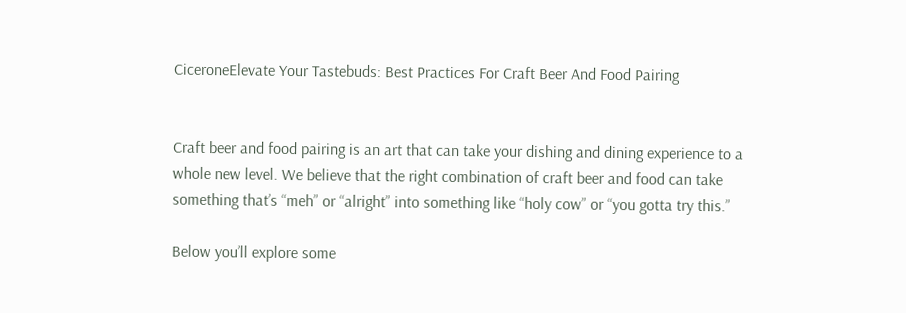CiceroneElevate Your Tastebuds: Best Practices For Craft Beer And Food Pairing


Craft beer and food pairing is an art that can take your dishing and dining experience to a whole new level. We believe that the right combination of craft beer and food can take something that’s “meh” or “alright” into something like “holy cow” or “you gotta try this.”

Below you’ll explore some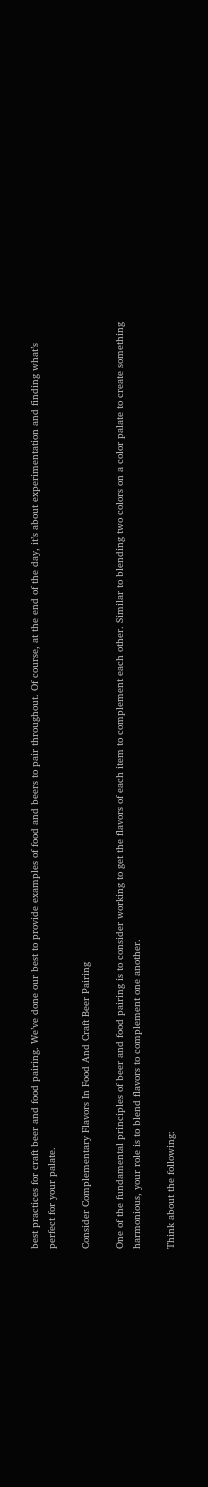best practices for craft beer and food pairing. We’ve done our best to provide examples of food and beers to pair throughout. Of course, at the end of the day, it’s about experimentation and finding what’s perfect for your palate.

Consider Complementary Flavors In Food And Craft Beer Pairing

One of the fundamental principles of beer and food pairing is to consider working to get the flavors of each item to complement each other. Similar to blending two colors on a color palate to create something harmonious, your role is to blend flavors to complement one another.

Think about the following: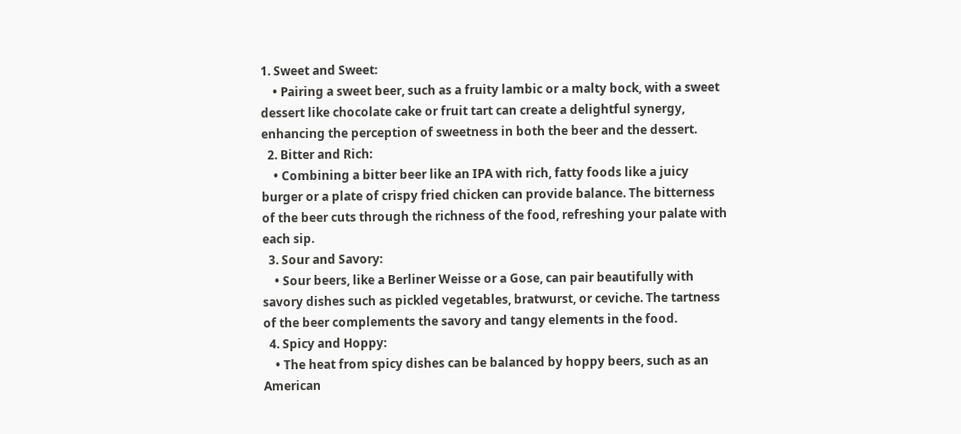1. Sweet and Sweet:
    • Pairing a sweet beer, such as a fruity lambic or a malty bock, with a sweet dessert like chocolate cake or fruit tart can create a delightful synergy, enhancing the perception of sweetness in both the beer and the dessert.
  2. Bitter and Rich:
    • Combining a bitter beer like an IPA with rich, fatty foods like a juicy burger or a plate of crispy fried chicken can provide balance. The bitterness of the beer cuts through the richness of the food, refreshing your palate with each sip.
  3. Sour and Savory:
    • Sour beers, like a Berliner Weisse or a Gose, can pair beautifully with savory dishes such as pickled vegetables, bratwurst, or ceviche. The tartness of the beer complements the savory and tangy elements in the food.
  4. Spicy and Hoppy:
    • The heat from spicy dishes can be balanced by hoppy beers, such as an American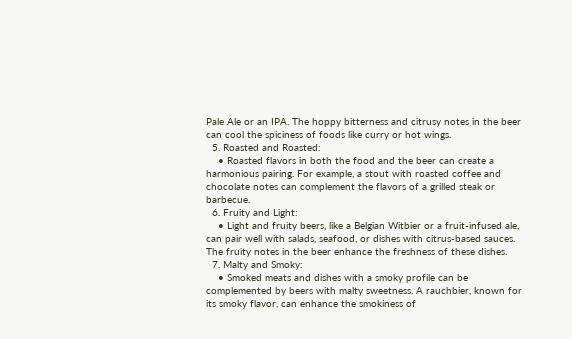Pale Ale or an IPA. The hoppy bitterness and citrusy notes in the beer can cool the spiciness of foods like curry or hot wings.
  5. Roasted and Roasted:
    • Roasted flavors in both the food and the beer can create a harmonious pairing. For example, a stout with roasted coffee and chocolate notes can complement the flavors of a grilled steak or barbecue.
  6. Fruity and Light:
    • Light and fruity beers, like a Belgian Witbier or a fruit-infused ale, can pair well with salads, seafood, or dishes with citrus-based sauces. The fruity notes in the beer enhance the freshness of these dishes.
  7. Malty and Smoky:
    • Smoked meats and dishes with a smoky profile can be complemented by beers with malty sweetness. A rauchbier, known for its smoky flavor, can enhance the smokiness of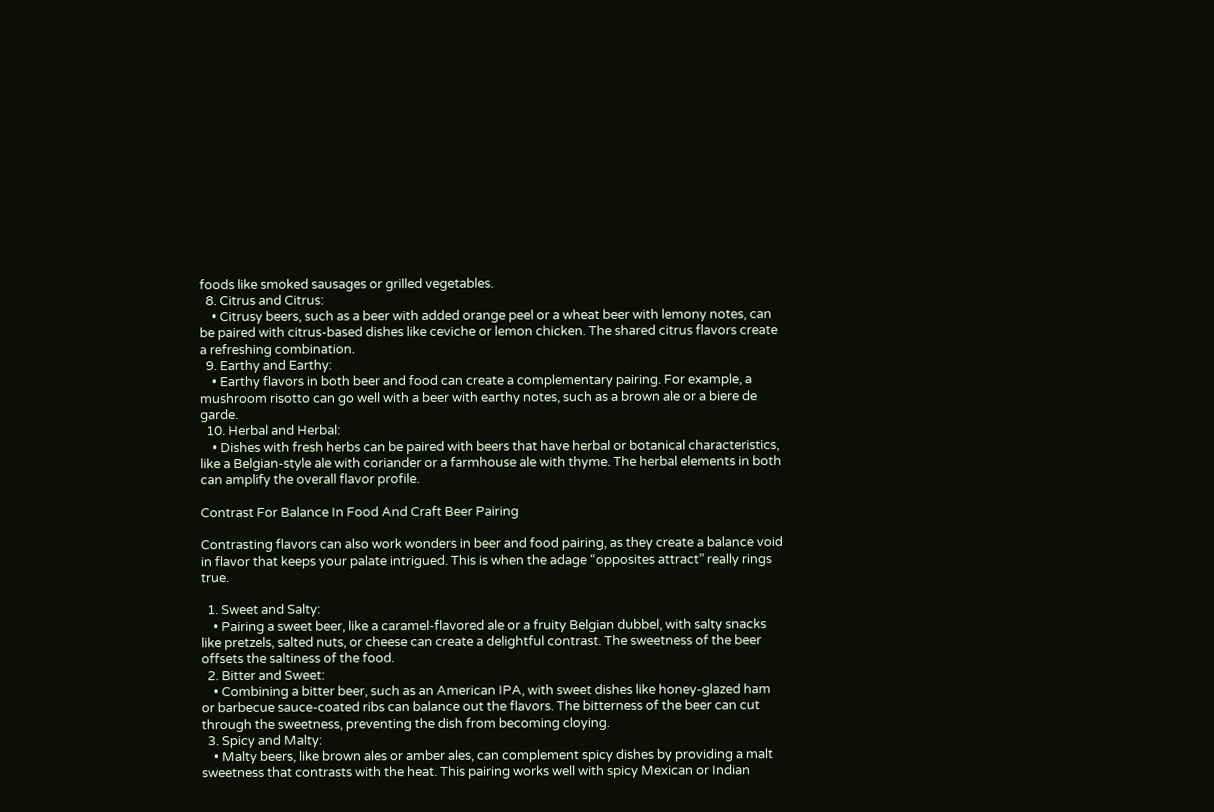foods like smoked sausages or grilled vegetables.
  8. Citrus and Citrus:
    • Citrusy beers, such as a beer with added orange peel or a wheat beer with lemony notes, can be paired with citrus-based dishes like ceviche or lemon chicken. The shared citrus flavors create a refreshing combination.
  9. Earthy and Earthy:
    • Earthy flavors in both beer and food can create a complementary pairing. For example, a mushroom risotto can go well with a beer with earthy notes, such as a brown ale or a biere de garde.
  10. Herbal and Herbal:
    • Dishes with fresh herbs can be paired with beers that have herbal or botanical characteristics, like a Belgian-style ale with coriander or a farmhouse ale with thyme. The herbal elements in both can amplify the overall flavor profile.

Contrast For Balance In Food And Craft Beer Pairing

Contrasting flavors can also work wonders in beer and food pairing, as they create a balance void in flavor that keeps your palate intrigued. This is when the adage “opposites attract” really rings true.

  1. Sweet and Salty:
    • Pairing a sweet beer, like a caramel-flavored ale or a fruity Belgian dubbel, with salty snacks like pretzels, salted nuts, or cheese can create a delightful contrast. The sweetness of the beer offsets the saltiness of the food.
  2. Bitter and Sweet:
    • Combining a bitter beer, such as an American IPA, with sweet dishes like honey-glazed ham or barbecue sauce-coated ribs can balance out the flavors. The bitterness of the beer can cut through the sweetness, preventing the dish from becoming cloying.
  3. Spicy and Malty:
    • Malty beers, like brown ales or amber ales, can complement spicy dishes by providing a malt sweetness that contrasts with the heat. This pairing works well with spicy Mexican or Indian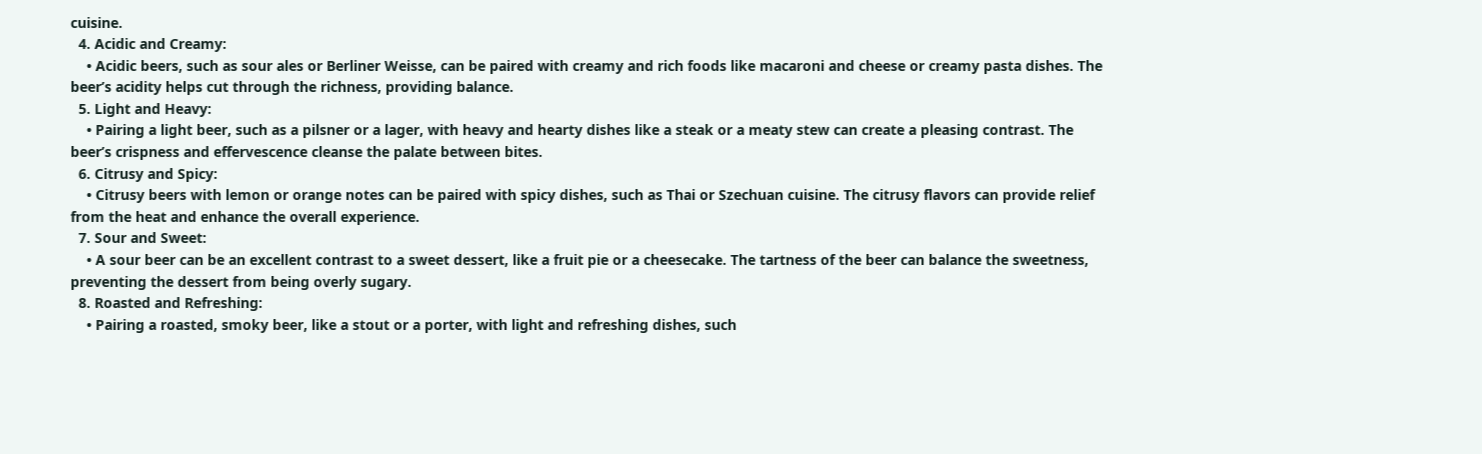cuisine.
  4. Acidic and Creamy:
    • Acidic beers, such as sour ales or Berliner Weisse, can be paired with creamy and rich foods like macaroni and cheese or creamy pasta dishes. The beer’s acidity helps cut through the richness, providing balance.
  5. Light and Heavy:
    • Pairing a light beer, such as a pilsner or a lager, with heavy and hearty dishes like a steak or a meaty stew can create a pleasing contrast. The beer’s crispness and effervescence cleanse the palate between bites.
  6. Citrusy and Spicy:
    • Citrusy beers with lemon or orange notes can be paired with spicy dishes, such as Thai or Szechuan cuisine. The citrusy flavors can provide relief from the heat and enhance the overall experience.
  7. Sour and Sweet:
    • A sour beer can be an excellent contrast to a sweet dessert, like a fruit pie or a cheesecake. The tartness of the beer can balance the sweetness, preventing the dessert from being overly sugary.
  8. Roasted and Refreshing:
    • Pairing a roasted, smoky beer, like a stout or a porter, with light and refreshing dishes, such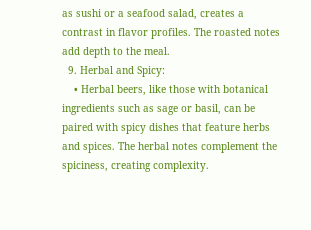as sushi or a seafood salad, creates a contrast in flavor profiles. The roasted notes add depth to the meal.
  9. Herbal and Spicy:
    • Herbal beers, like those with botanical ingredients such as sage or basil, can be paired with spicy dishes that feature herbs and spices. The herbal notes complement the spiciness, creating complexity.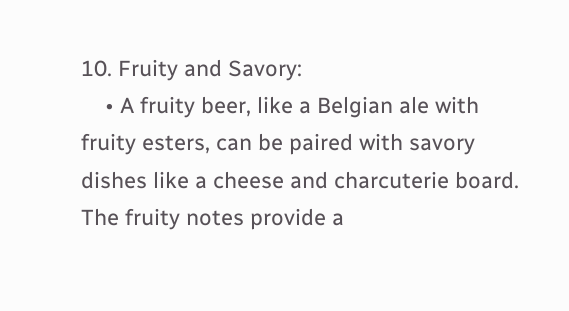10. Fruity and Savory:
    • A fruity beer, like a Belgian ale with fruity esters, can be paired with savory dishes like a cheese and charcuterie board. The fruity notes provide a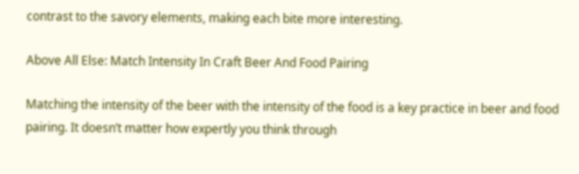contrast to the savory elements, making each bite more interesting.

Above All Else: Match Intensity In Craft Beer And Food Pairing

Matching the intensity of the beer with the intensity of the food is a key practice in beer and food pairing. It doesn’t matter how expertly you think through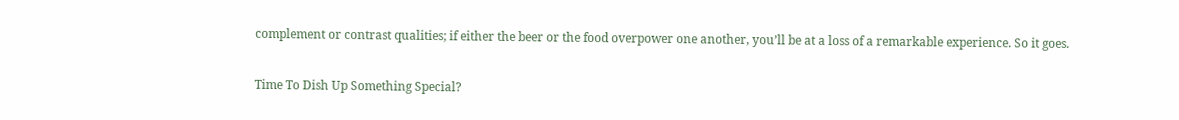complement or contrast qualities; if either the beer or the food overpower one another, you’ll be at a loss of a remarkable experience. So it goes.

Time To Dish Up Something Special?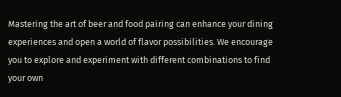Mastering the art of beer and food pairing can enhance your dining experiences and open a world of flavor possibilities. We encourage you to explore and experiment with different combinations to find your own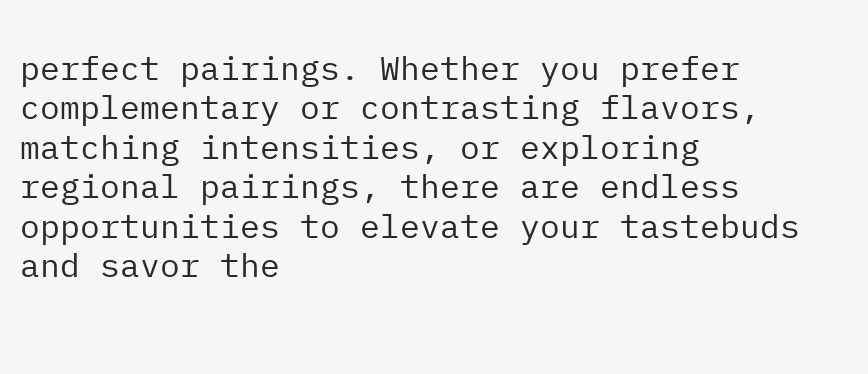perfect pairings. Whether you prefer complementary or contrasting flavors, matching intensities, or exploring regional pairings, there are endless opportunities to elevate your tastebuds and savor the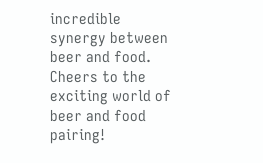incredible synergy between beer and food. Cheers to the exciting world of beer and food pairing!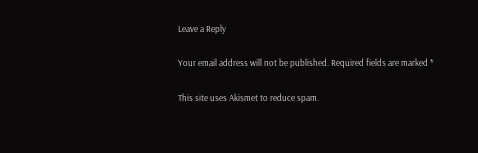Leave a Reply

Your email address will not be published. Required fields are marked *

This site uses Akismet to reduce spam.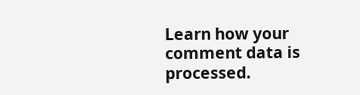Learn how your comment data is processed.